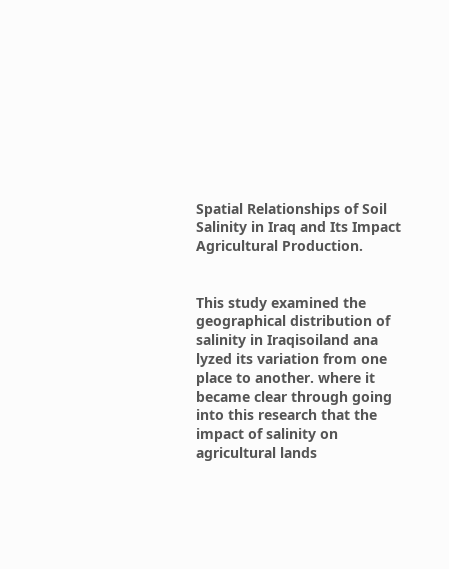Spatial Relationships of Soil Salinity in Iraq and Its Impact Agricultural Production.


This study examined the geographical distribution of salinity in Iraqisoiland ana lyzed its variation from one place to another. where it became clear through going into this research that the impact of salinity on agricultural lands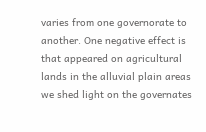varies from one governorate to another. One negative effect is that appeared on agricultural lands in the alluvial plain areas we shed light on the governates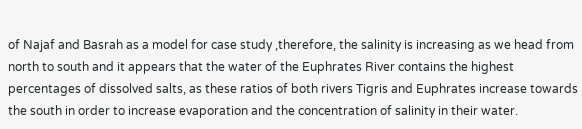of Najaf and Basrah as a model for case study ,therefore, the salinity is increasing as we head from north to south and it appears that the water of the Euphrates River contains the highest percentages of dissolved salts, as these ratios of both rivers Tigris and Euphrates increase towards the south in order to increase evaporation and the concentration of salinity in their water.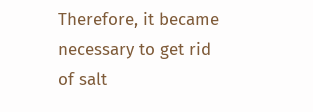Therefore, it became necessary to get rid of salt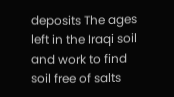deposits The ages left in the Iraqi soil and work to find soil free of salts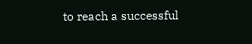to reach a successful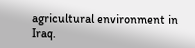agricultural environment in Iraq.